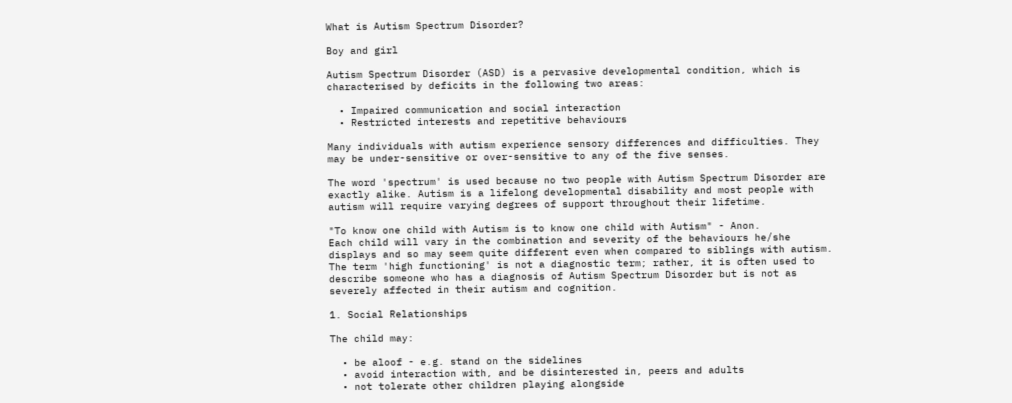What is Autism Spectrum Disorder?

Boy and girl

Autism Spectrum Disorder (ASD) is a pervasive developmental condition, which is characterised by deficits in the following two areas:

  • Impaired communication and social interaction
  • Restricted interests and repetitive behaviours

Many individuals with autism experience sensory differences and difficulties. They may be under-sensitive or over-sensitive to any of the five senses.

The word 'spectrum' is used because no two people with Autism Spectrum Disorder are exactly alike. Autism is a lifelong developmental disability and most people with autism will require varying degrees of support throughout their lifetime.

"To know one child with Autism is to know one child with Autism" - Anon.
Each child will vary in the combination and severity of the behaviours he/she displays and so may seem quite different even when compared to siblings with autism. The term 'high functioning' is not a diagnostic term; rather, it is often used to describe someone who has a diagnosis of Autism Spectrum Disorder but is not as severely affected in their autism and cognition.

1. Social Relationships

The child may:

  • be aloof - e.g. stand on the sidelines
  • avoid interaction with, and be disinterested in, peers and adults
  • not tolerate other children playing alongside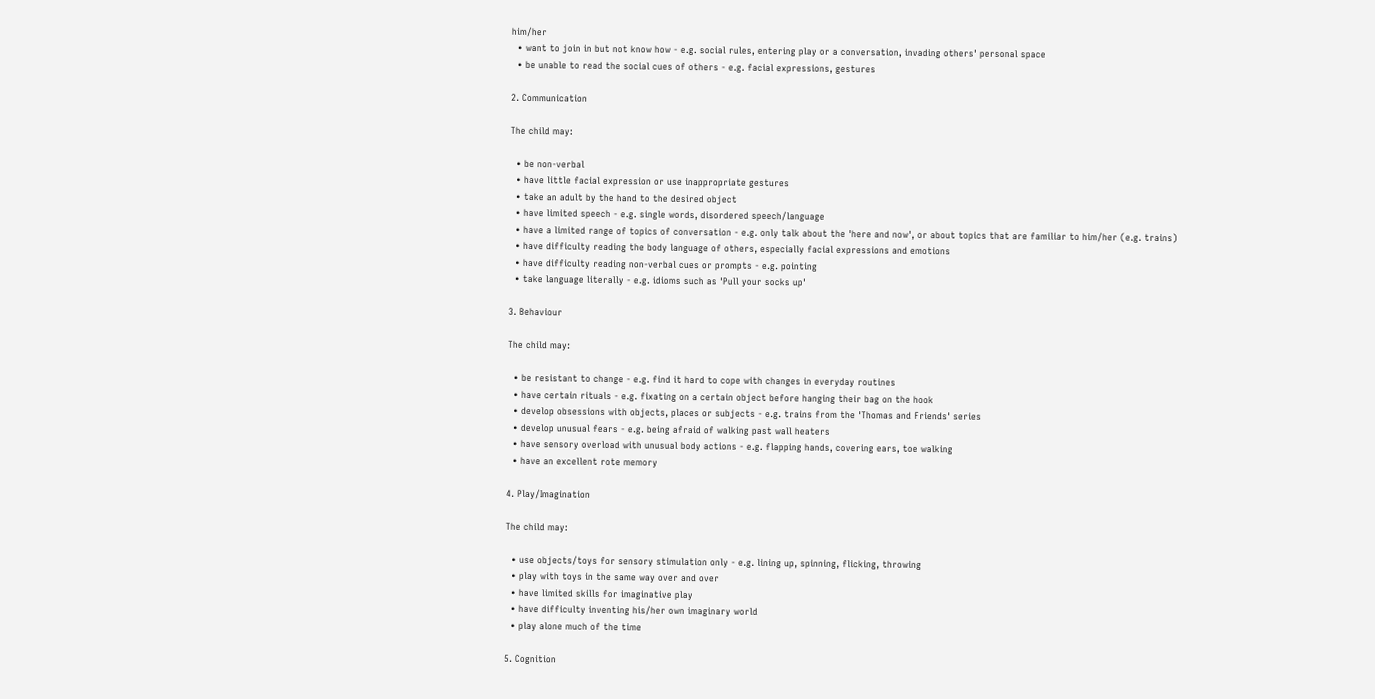him/her
  • want to join in but not know how - e.g. social rules, entering play or a conversation, invading others' personal space
  • be unable to read the social cues of others - e.g. facial expressions, gestures

2. Communication

The child may:

  • be non-verbal
  • have little facial expression or use inappropriate gestures
  • take an adult by the hand to the desired object
  • have limited speech - e.g. single words, disordered speech/language
  • have a limited range of topics of conversation - e.g. only talk about the 'here and now', or about topics that are familiar to him/her (e.g. trains)
  • have difficulty reading the body language of others, especially facial expressions and emotions
  • have difficulty reading non-verbal cues or prompts - e.g. pointing
  • take language literally - e.g. idioms such as 'Pull your socks up'

3. Behaviour

The child may:

  • be resistant to change - e.g. find it hard to cope with changes in everyday routines
  • have certain rituals - e.g. fixating on a certain object before hanging their bag on the hook
  • develop obsessions with objects, places or subjects - e.g. trains from the 'Thomas and Friends' series
  • develop unusual fears - e.g. being afraid of walking past wall heaters
  • have sensory overload with unusual body actions - e.g. flapping hands, covering ears, toe walking
  • have an excellent rote memory

4. Play/Imagination

The child may:

  • use objects/toys for sensory stimulation only - e.g. lining up, spinning, flicking, throwing
  • play with toys in the same way over and over
  • have limited skills for imaginative play
  • have difficulty inventing his/her own imaginary world
  • play alone much of the time

5. Cognition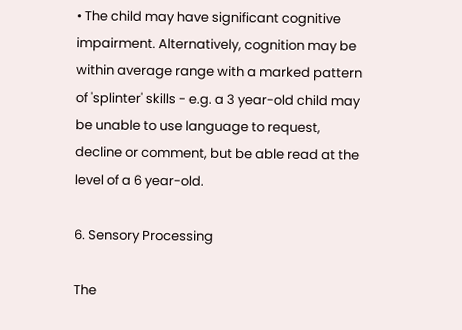• The child may have significant cognitive impairment. Alternatively, cognition may be within average range with a marked pattern of 'splinter' skills - e.g. a 3 year-old child may be unable to use language to request, decline or comment, but be able read at the level of a 6 year-old.

6. Sensory Processing

The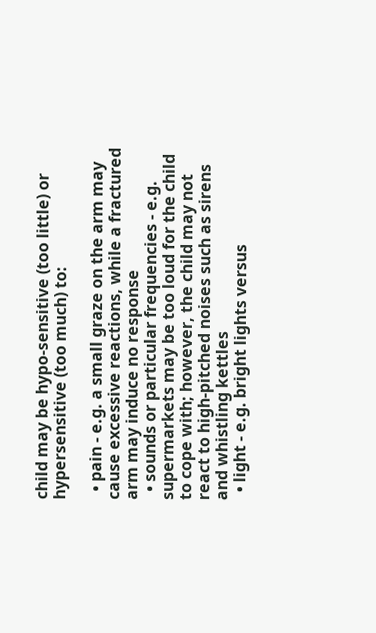child may be hypo-sensitive (too little) or hypersensitive (too much) to:

  • pain - e.g. a small graze on the arm may cause excessive reactions, while a fractured arm may induce no response
  • sounds or particular frequencies - e.g. supermarkets may be too loud for the child to cope with; however, the child may not react to high-pitched noises such as sirens and whistling kettles
  • light - e.g. bright lights versus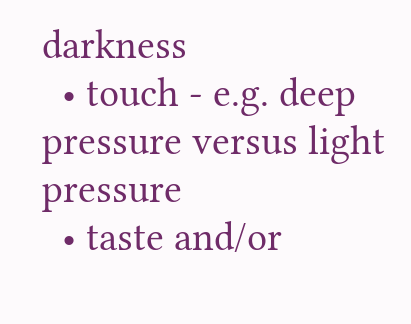darkness
  • touch - e.g. deep pressure versus light pressure
  • taste and/or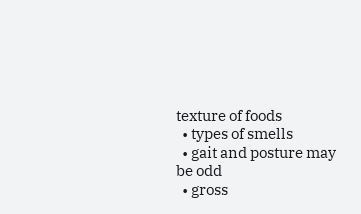texture of foods
  • types of smells
  • gait and posture may be odd
  • gross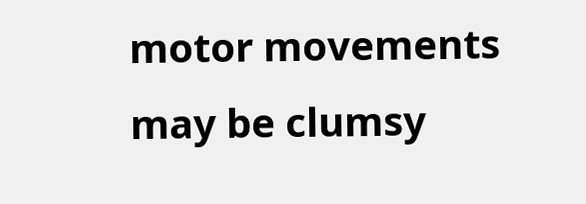motor movements may be clumsy